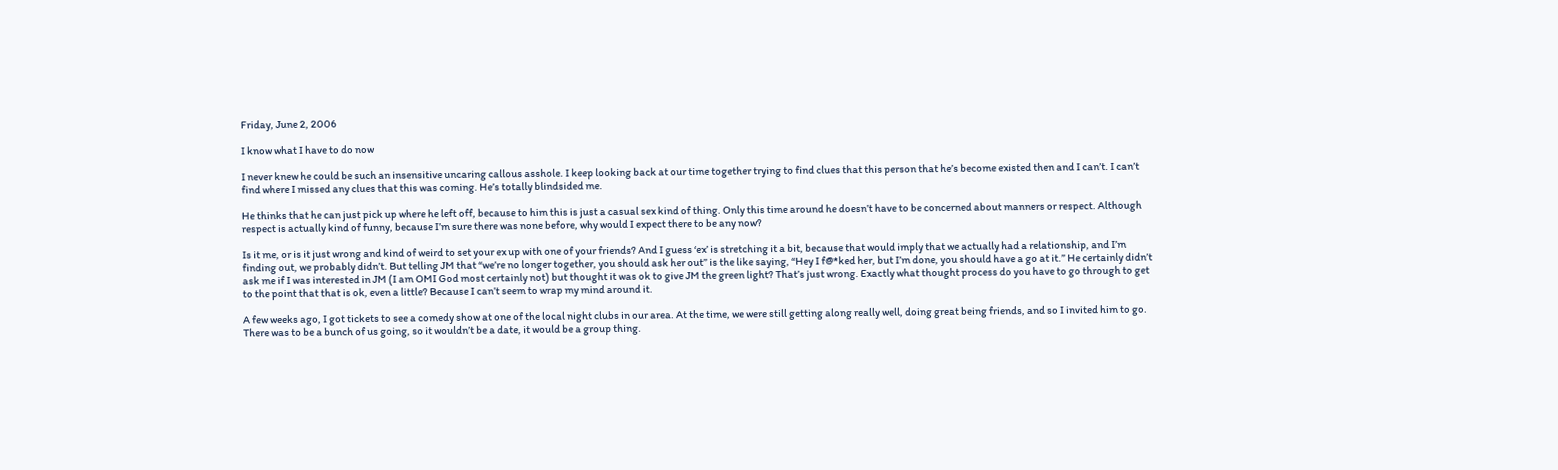Friday, June 2, 2006

I know what I have to do now

I never knew he could be such an insensitive uncaring callous asshole. I keep looking back at our time together trying to find clues that this person that he’s become existed then and I can’t. I can’t find where I missed any clues that this was coming. He’s totally blindsided me.

He thinks that he can just pick up where he left off, because to him this is just a casual sex kind of thing. Only this time around he doesn’t have to be concerned about manners or respect. Although respect is actually kind of funny, because I’m sure there was none before, why would I expect there to be any now?

Is it me, or is it just wrong and kind of weird to set your ex up with one of your friends? And I guess ‘ex’ is stretching it a bit, because that would imply that we actually had a relationship, and I’m finding out, we probably didn’t. But telling JM that “we’re no longer together, you should ask her out” is the like saying, “Hey I f@*ked her, but I’m done, you should have a go at it.” He certainly didn’t ask me if I was interested in JM (I am OMI God most certainly not) but thought it was ok to give JM the green light? That’s just wrong. Exactly what thought process do you have to go through to get to the point that that is ok, even a little? Because I can’t seem to wrap my mind around it.

A few weeks ago, I got tickets to see a comedy show at one of the local night clubs in our area. At the time, we were still getting along really well, doing great being friends, and so I invited him to go. There was to be a bunch of us going, so it wouldn’t be a date, it would be a group thing.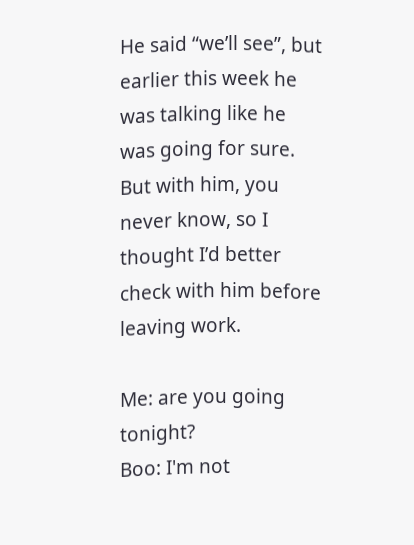He said “we’ll see”, but earlier this week he was talking like he was going for sure. But with him, you never know, so I thought I’d better check with him before leaving work.

Me: are you going tonight?
Boo: I'm not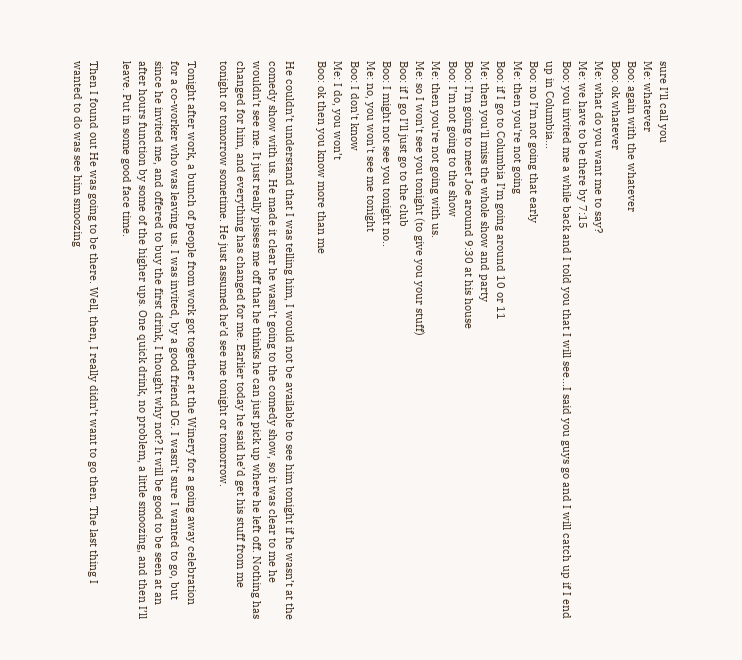sure I’ll call you
Me: whatever
Boo: again with the whatever
Boo: ok whatever
Me: what do you want me to say?
Me: we have to be there by 7:15
Boo: you invited me a while back and I told you that I will see...I said you guys go and I will catch up if I end up in Columbia...
Boo: no I’m not going that early
Me: then you're not going
Boo: if I go to Columbia I’m going around 10 or 11
Me: then you'll miss the whole show and party
Boo: I’m going to meet Joe around 9:30 at his house
Boo: I’m not going to the show
Me: then you're not going with us.
Me: so I won't see you tonight (to give you your stuff)
Boo: if I go I’ll just go to the club
Boo: I might not see you tonight no..
Me: no, you won't see me tonight
Boo: I don't know
Me: I do, you won’t
Boo: ok then you know more than me

He couldn’t understand that I was telling him, I would not be available to see him tonight if he wasn’t at the comedy show with us. He made it clear he wasn’t going to the comedy show, so it was clear to me he wouldn’t see me. It just really pisses me off that he thinks he can just pick up where he left off. Nothing has changed for him, and everything has changed for me. Earlier today he said he’d get his stuff from me tonight or tomorrow sometime. He just assumed he’d see me tonight or tomorrow.

Tonight after work, a bunch of people from work got together at the Winery for a going away celebration for a co-worker who was leaving us. I was invited, by a good friend DG. I wasn’t sure I wanted to go, but since he invited me, and offered to buy the first drink, I thought why not? It will be good to be seen at an after hours function by some of the higher ups. One quick drink, no problem, a little smoozing, and then I’ll leave. Put in some good face time.

Then I found out He was going to be there. Well, then, I really didn’t want to go then. The last thing I wanted to do was see him smoozing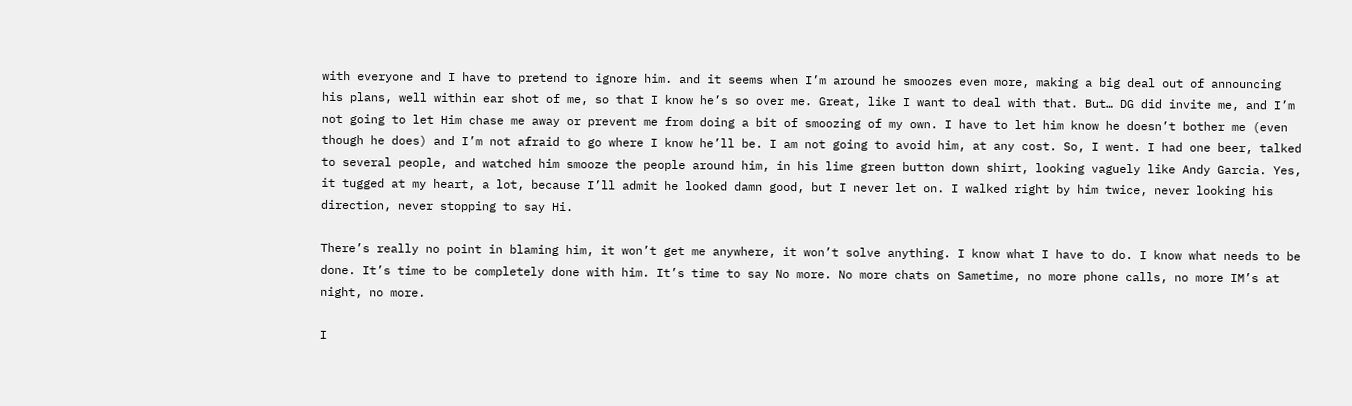with everyone and I have to pretend to ignore him. and it seems when I’m around he smoozes even more, making a big deal out of announcing his plans, well within ear shot of me, so that I know he’s so over me. Great, like I want to deal with that. But… DG did invite me, and I’m not going to let Him chase me away or prevent me from doing a bit of smoozing of my own. I have to let him know he doesn’t bother me (even though he does) and I’m not afraid to go where I know he’ll be. I am not going to avoid him, at any cost. So, I went. I had one beer, talked to several people, and watched him smooze the people around him, in his lime green button down shirt, looking vaguely like Andy Garcia. Yes, it tugged at my heart, a lot, because I’ll admit he looked damn good, but I never let on. I walked right by him twice, never looking his direction, never stopping to say Hi.

There’s really no point in blaming him, it won’t get me anywhere, it won’t solve anything. I know what I have to do. I know what needs to be done. It’s time to be completely done with him. It’s time to say No more. No more chats on Sametime, no more phone calls, no more IM’s at night, no more.

I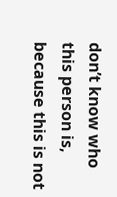don’t know who this person is, because this is not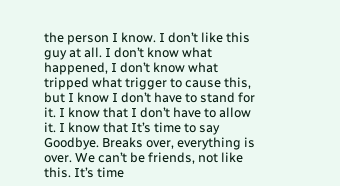the person I know. I don’t like this guy at all. I don’t know what happened, I don’t know what tripped what trigger to cause this, but I know I don’t have to stand for it. I know that I don’t have to allow it. I know that It’s time to say Goodbye. Breaks over, everything is over. We can’t be friends, not like this. It’s time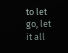to let go, let it all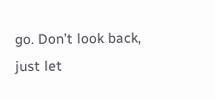go. Don’t look back, just let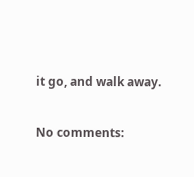it go, and walk away.

No comments: